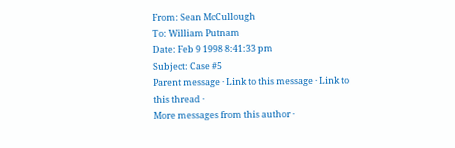From: Sean McCullough
To: William Putnam
Date: Feb 9 1998 8:41:33 pm
Subject: Case #5
Parent message · Link to this message · Link to this thread ·
More messages from this author ·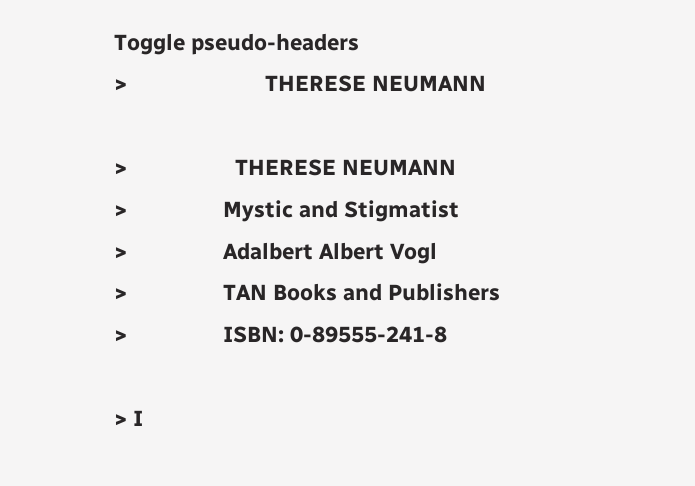Toggle pseudo-headers
>                       THERESE NEUMANN

>                  THERESE NEUMANN
>                Mystic and Stigmatist
>                Adalbert Albert Vogl
>                TAN Books and Publishers
>                ISBN: 0-89555-241-8

> I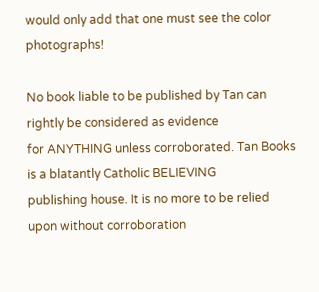would only add that one must see the color photographs!

No book liable to be published by Tan can rightly be considered as evidence
for ANYTHING unless corroborated. Tan Books is a blatantly Catholic BELIEVING
publishing house. It is no more to be relied upon without corroboration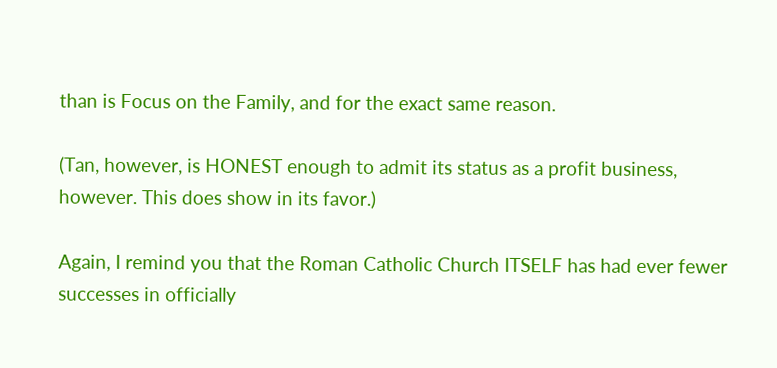than is Focus on the Family, and for the exact same reason.

(Tan, however, is HONEST enough to admit its status as a profit business,
however. This does show in its favor.)

Again, I remind you that the Roman Catholic Church ITSELF has had ever fewer
successes in officially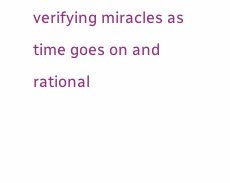verifying miracles as time goes on and rational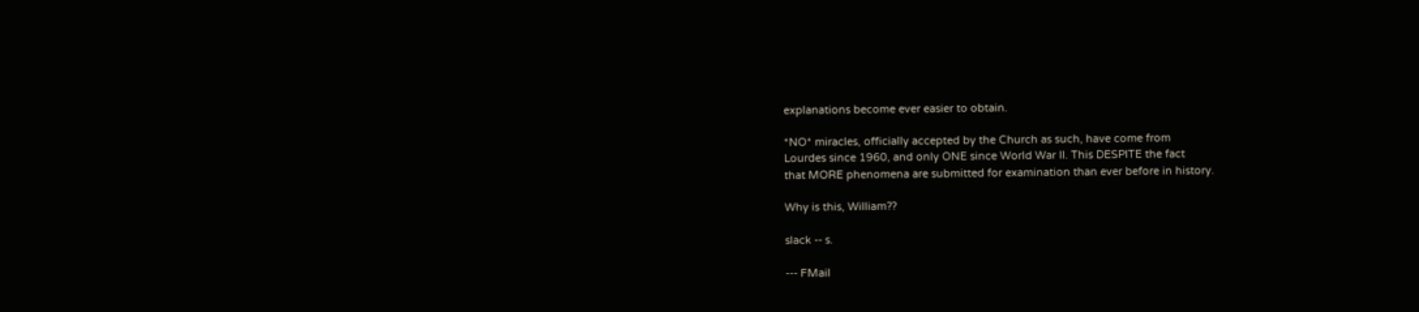explanations become ever easier to obtain.

*NO* miracles, officially accepted by the Church as such, have come from
Lourdes since 1960, and only ONE since World War II. This DESPITE the fact
that MORE phenomena are submitted for examination than ever before in history.

Why is this, William??

slack -- s.

--- FMail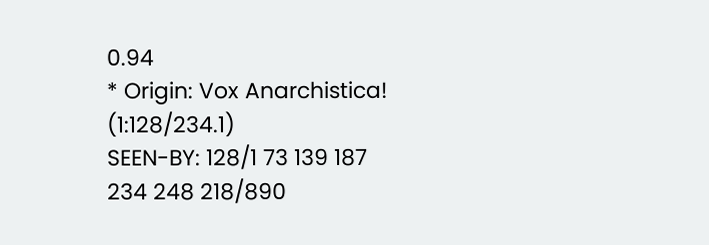0.94
* Origin: Vox Anarchistica! (1:128/234.1)
SEEN-BY: 128/1 73 139 187 234 248 218/890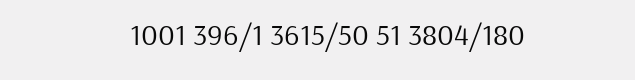1001 396/1 3615/50 51 3804/180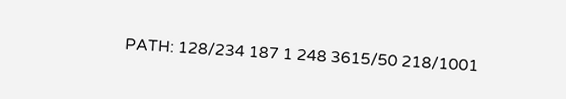PATH: 128/234 187 1 248 3615/50 218/1001